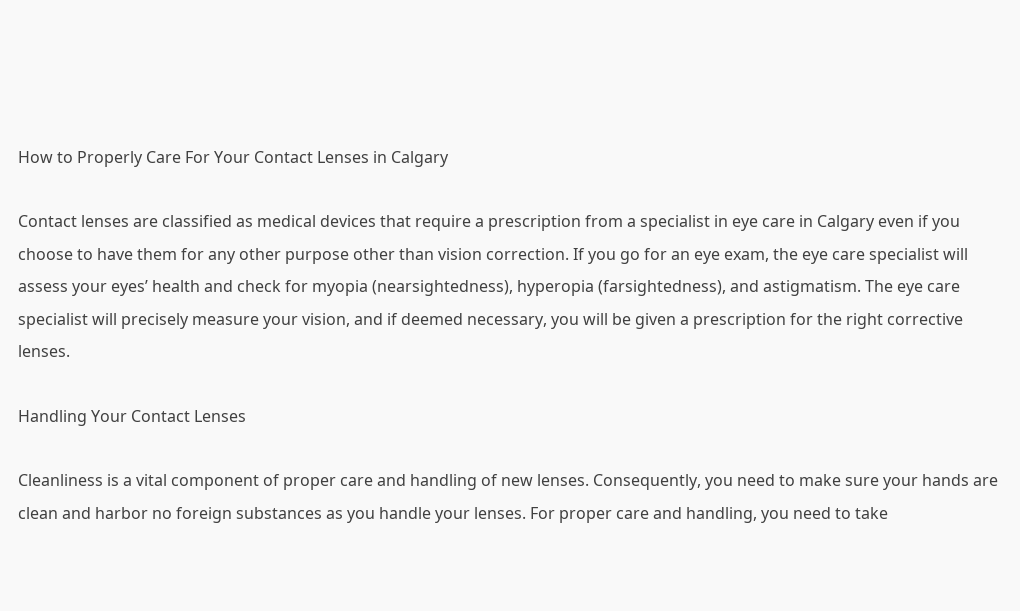How to Properly Care For Your Contact Lenses in Calgary

Contact lenses are classified as medical devices that require a prescription from a specialist in eye care in Calgary even if you choose to have them for any other purpose other than vision correction. If you go for an eye exam, the eye care specialist will assess your eyes’ health and check for myopia (nearsightedness), hyperopia (farsightedness), and astigmatism. The eye care specialist will precisely measure your vision, and if deemed necessary, you will be given a prescription for the right corrective lenses.

Handling Your Contact Lenses

Cleanliness is a vital component of proper care and handling of new lenses. Consequently, you need to make sure your hands are clean and harbor no foreign substances as you handle your lenses. For proper care and handling, you need to take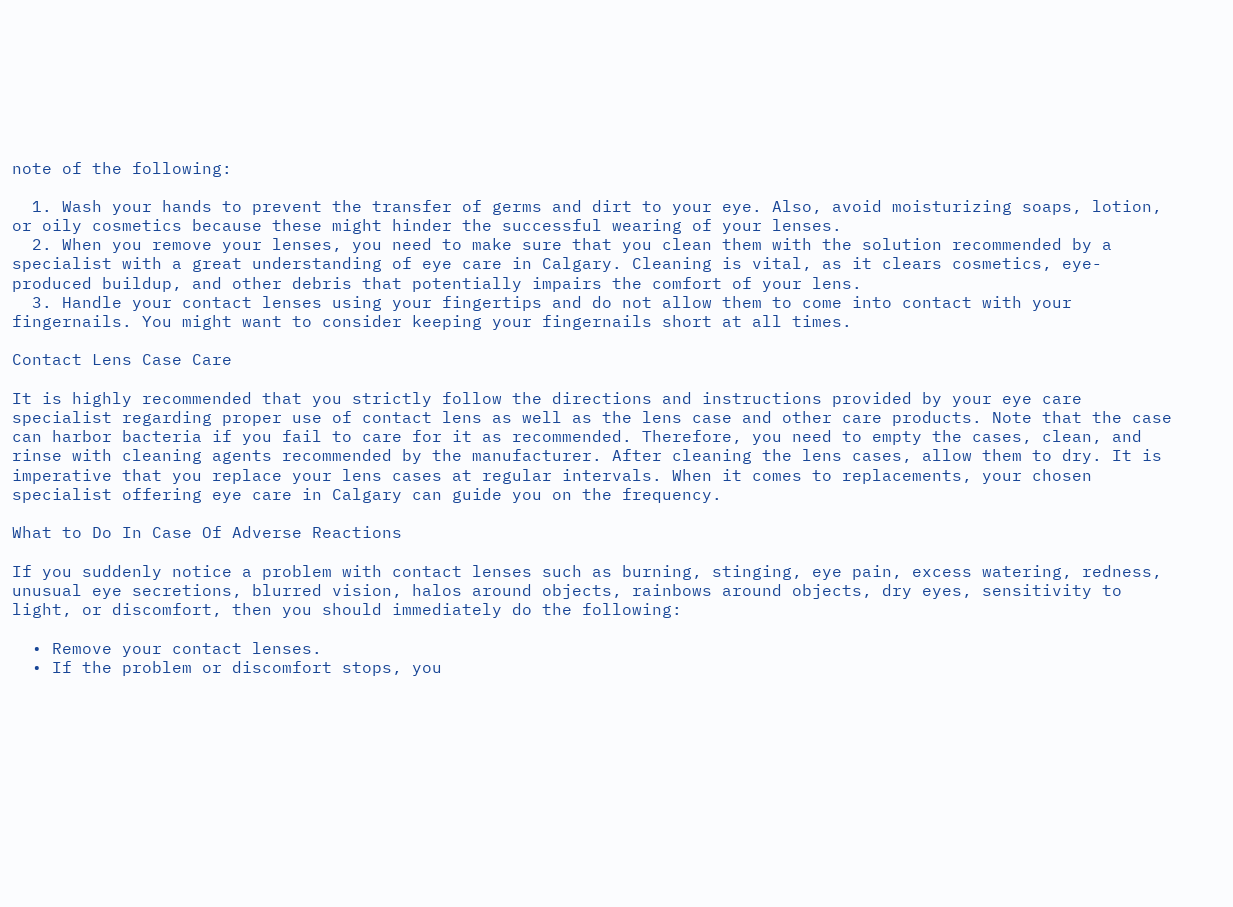note of the following:

  1. Wash your hands to prevent the transfer of germs and dirt to your eye. Also, avoid moisturizing soaps, lotion, or oily cosmetics because these might hinder the successful wearing of your lenses.
  2. When you remove your lenses, you need to make sure that you clean them with the solution recommended by a specialist with a great understanding of eye care in Calgary. Cleaning is vital, as it clears cosmetics, eye-produced buildup, and other debris that potentially impairs the comfort of your lens.
  3. Handle your contact lenses using your fingertips and do not allow them to come into contact with your fingernails. You might want to consider keeping your fingernails short at all times.

Contact Lens Case Care

It is highly recommended that you strictly follow the directions and instructions provided by your eye care specialist regarding proper use of contact lens as well as the lens case and other care products. Note that the case can harbor bacteria if you fail to care for it as recommended. Therefore, you need to empty the cases, clean, and rinse with cleaning agents recommended by the manufacturer. After cleaning the lens cases, allow them to dry. It is imperative that you replace your lens cases at regular intervals. When it comes to replacements, your chosen specialist offering eye care in Calgary can guide you on the frequency.

What to Do In Case Of Adverse Reactions

If you suddenly notice a problem with contact lenses such as burning, stinging, eye pain, excess watering, redness, unusual eye secretions, blurred vision, halos around objects, rainbows around objects, dry eyes, sensitivity to light, or discomfort, then you should immediately do the following:

  • Remove your contact lenses.
  • If the problem or discomfort stops, you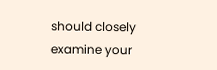should closely examine your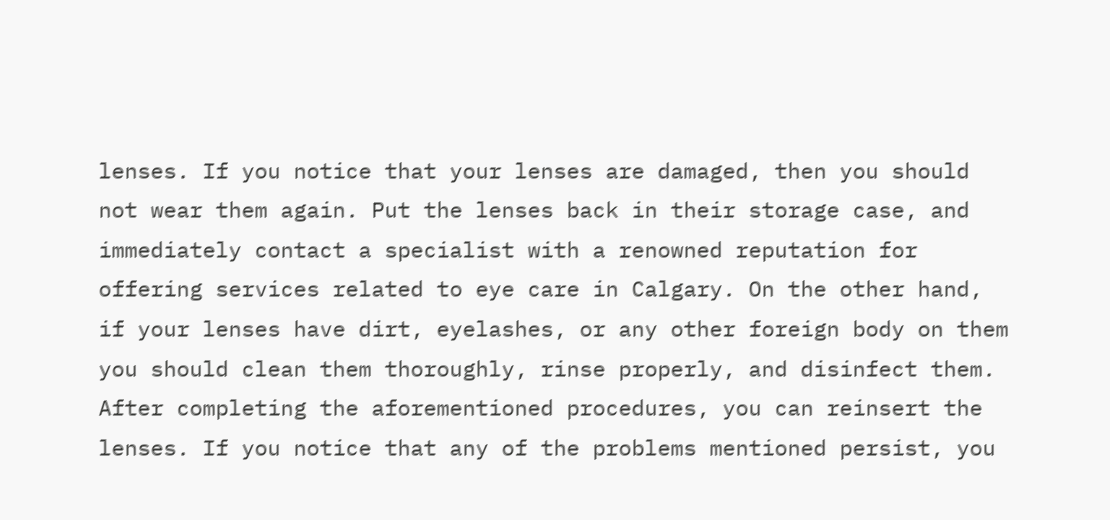lenses. If you notice that your lenses are damaged, then you should not wear them again. Put the lenses back in their storage case, and immediately contact a specialist with a renowned reputation for offering services related to eye care in Calgary. On the other hand, if your lenses have dirt, eyelashes, or any other foreign body on them you should clean them thoroughly, rinse properly, and disinfect them. After completing the aforementioned procedures, you can reinsert the lenses. If you notice that any of the problems mentioned persist, you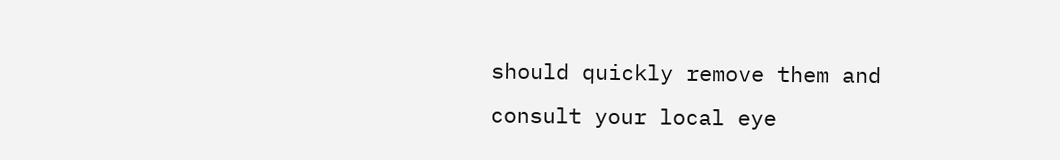should quickly remove them and consult your local eye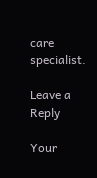care specialist.

Leave a Reply

Your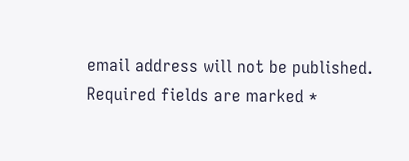email address will not be published. Required fields are marked *